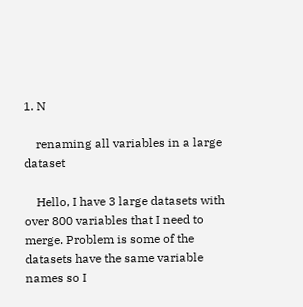1. N

    renaming all variables in a large dataset

    Hello, I have 3 large datasets with over 800 variables that I need to merge. Problem is some of the datasets have the same variable names so I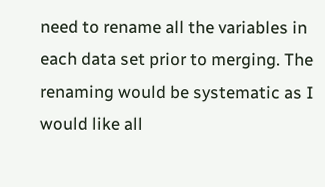need to rename all the variables in each data set prior to merging. The renaming would be systematic as I would like all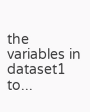the variables in dataset1 to...